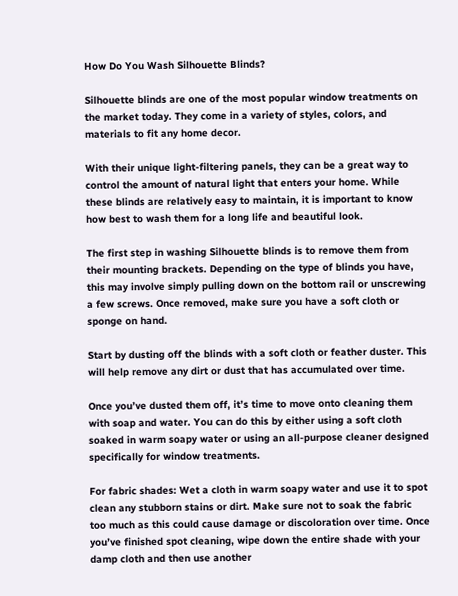How Do You Wash Silhouette Blinds?

Silhouette blinds are one of the most popular window treatments on the market today. They come in a variety of styles, colors, and materials to fit any home decor.

With their unique light-filtering panels, they can be a great way to control the amount of natural light that enters your home. While these blinds are relatively easy to maintain, it is important to know how best to wash them for a long life and beautiful look.

The first step in washing Silhouette blinds is to remove them from their mounting brackets. Depending on the type of blinds you have, this may involve simply pulling down on the bottom rail or unscrewing a few screws. Once removed, make sure you have a soft cloth or sponge on hand.

Start by dusting off the blinds with a soft cloth or feather duster. This will help remove any dirt or dust that has accumulated over time.

Once you’ve dusted them off, it’s time to move onto cleaning them with soap and water. You can do this by either using a soft cloth soaked in warm soapy water or using an all-purpose cleaner designed specifically for window treatments.

For fabric shades: Wet a cloth in warm soapy water and use it to spot clean any stubborn stains or dirt. Make sure not to soak the fabric too much as this could cause damage or discoloration over time. Once you’ve finished spot cleaning, wipe down the entire shade with your damp cloth and then use another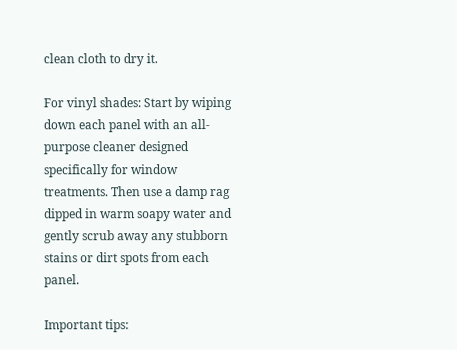clean cloth to dry it.

For vinyl shades: Start by wiping down each panel with an all-purpose cleaner designed specifically for window treatments. Then use a damp rag dipped in warm soapy water and gently scrub away any stubborn stains or dirt spots from each panel.

Important tips: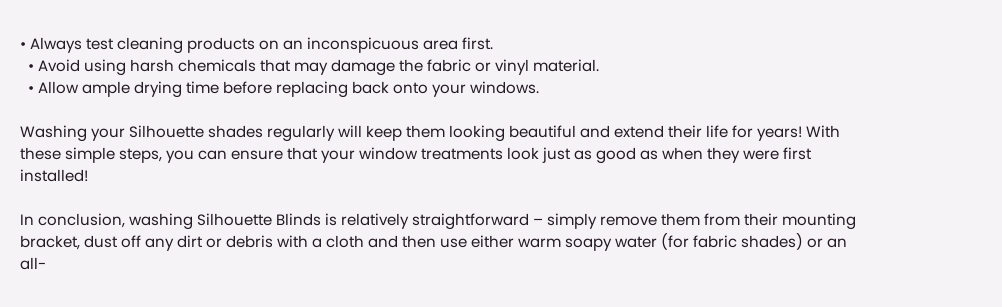• Always test cleaning products on an inconspicuous area first.
  • Avoid using harsh chemicals that may damage the fabric or vinyl material.
  • Allow ample drying time before replacing back onto your windows.

Washing your Silhouette shades regularly will keep them looking beautiful and extend their life for years! With these simple steps, you can ensure that your window treatments look just as good as when they were first installed!

In conclusion, washing Silhouette Blinds is relatively straightforward – simply remove them from their mounting bracket, dust off any dirt or debris with a cloth and then use either warm soapy water (for fabric shades) or an all-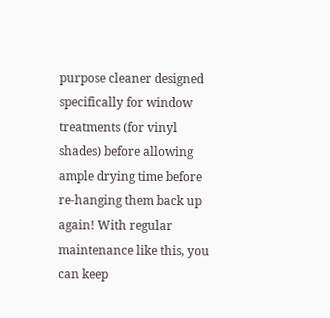purpose cleaner designed specifically for window treatments (for vinyl shades) before allowing ample drying time before re-hanging them back up again! With regular maintenance like this, you can keep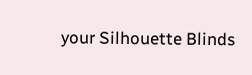your Silhouette Blinds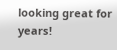looking great for years!